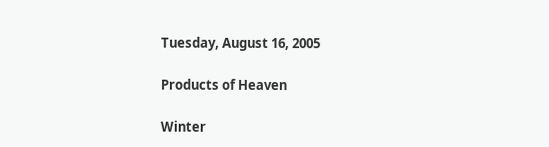Tuesday, August 16, 2005

Products of Heaven

Winter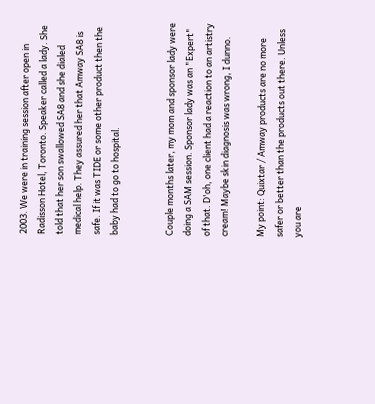2003. We were in training session after open in Radisson Hotel, Toronto. Speaker called a lady. She told that her son swallowed SA8 and she dialed medical help. They assured her that Amway SA8 is safe. If it was TIDE or some other product then the baby had to go to hospital.


Couple months later, my mom and sponsor lady were doing a SAM session. Sponsor lady was an "Expert" of that. D'oh, one client had a reaction to an artistry cream! Maybe skin diagnosis was wrong, I dunno.

My point: Quixtar / Amway products are no more safer or better than the products out there. Unless you are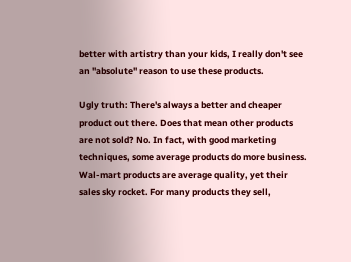better with artistry than your kids, I really don't see an "absolute" reason to use these products.

Ugly truth: There's always a better and cheaper product out there. Does that mean other products are not sold? No. In fact, with good marketing techniques, some average products do more business. Wal-mart products are average quality, yet their sales sky rocket. For many products they sell,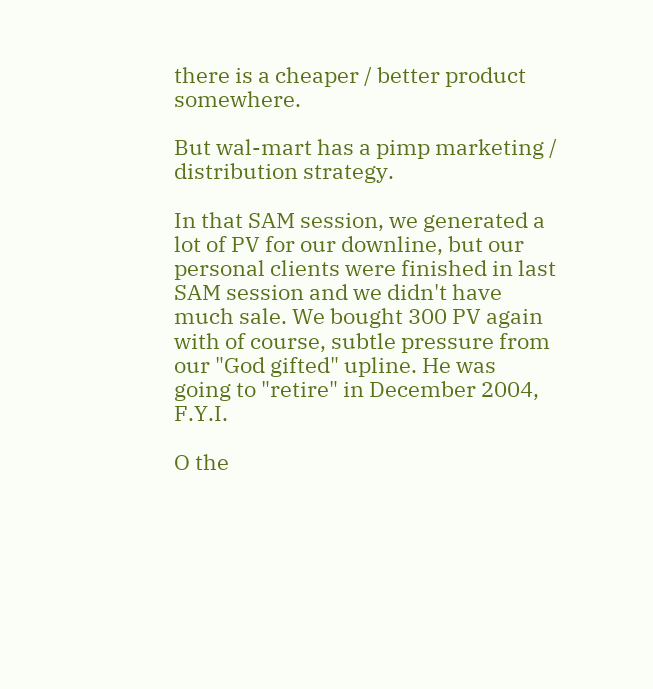there is a cheaper / better product somewhere.

But wal-mart has a pimp marketing / distribution strategy.

In that SAM session, we generated a lot of PV for our downline, but our personal clients were finished in last SAM session and we didn't have much sale. We bought 300 PV again with of course, subtle pressure from our "God gifted" upline. He was going to "retire" in December 2004, F.Y.I.

O the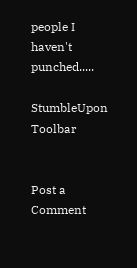people I haven't punched.....

StumbleUpon Toolbar


Post a Comment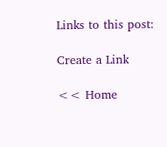Links to this post:

Create a Link

<< Home